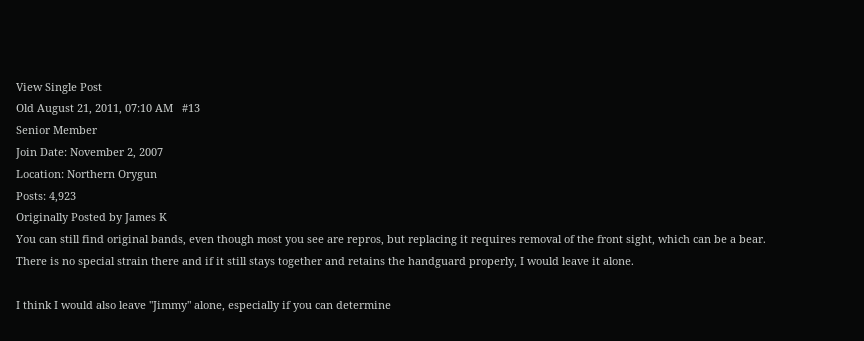View Single Post
Old August 21, 2011, 07:10 AM   #13
Senior Member
Join Date: November 2, 2007
Location: Northern Orygun
Posts: 4,923
Originally Posted by James K
You can still find original bands, even though most you see are repros, but replacing it requires removal of the front sight, which can be a bear. There is no special strain there and if it still stays together and retains the handguard properly, I would leave it alone.

I think I would also leave "Jimmy" alone, especially if you can determine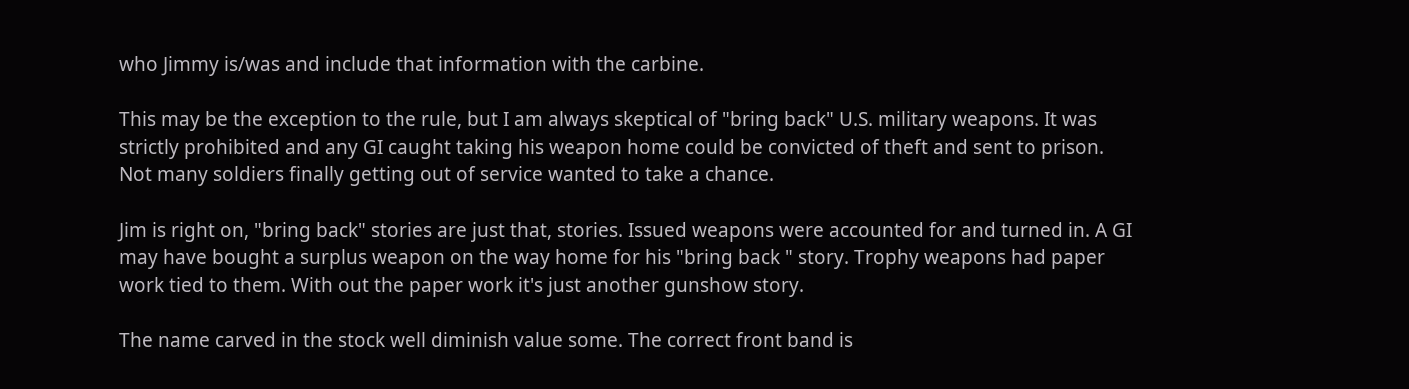who Jimmy is/was and include that information with the carbine.

This may be the exception to the rule, but I am always skeptical of "bring back" U.S. military weapons. It was strictly prohibited and any GI caught taking his weapon home could be convicted of theft and sent to prison. Not many soldiers finally getting out of service wanted to take a chance.

Jim is right on, "bring back" stories are just that, stories. Issued weapons were accounted for and turned in. A GI may have bought a surplus weapon on the way home for his "bring back " story. Trophy weapons had paper work tied to them. With out the paper work it's just another gunshow story.

The name carved in the stock well diminish value some. The correct front band is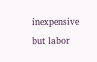inexpensive but labor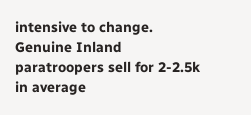intensive to change. Genuine Inland paratroopers sell for 2-2.5k in average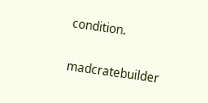condition.

madcratebuilder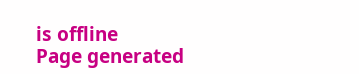is offline
Page generated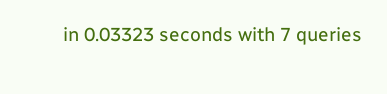in 0.03323 seconds with 7 queries